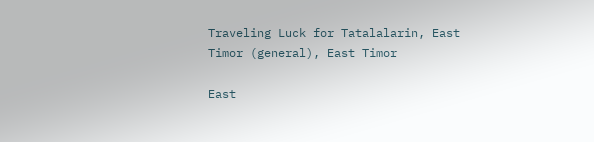Traveling Luck for Tatalalarin, East Timor (general), East Timor

East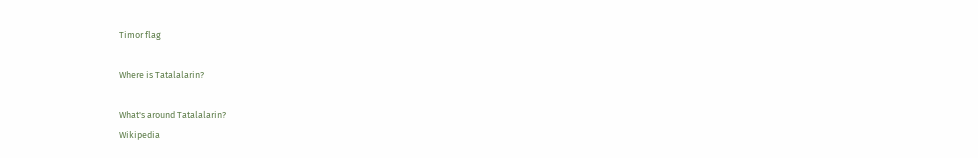Timor flag

Where is Tatalalarin?

What's around Tatalalarin?
Wikipedia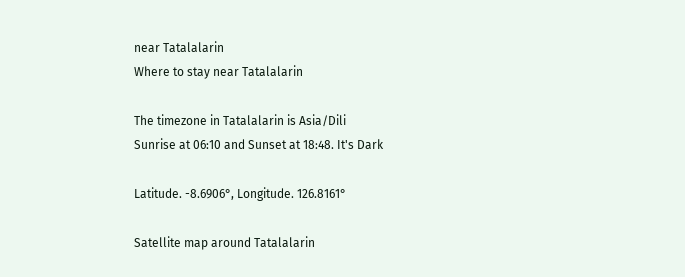near Tatalalarin
Where to stay near Tatalalarin

The timezone in Tatalalarin is Asia/Dili
Sunrise at 06:10 and Sunset at 18:48. It's Dark

Latitude. -8.6906°, Longitude. 126.8161°

Satellite map around Tatalalarin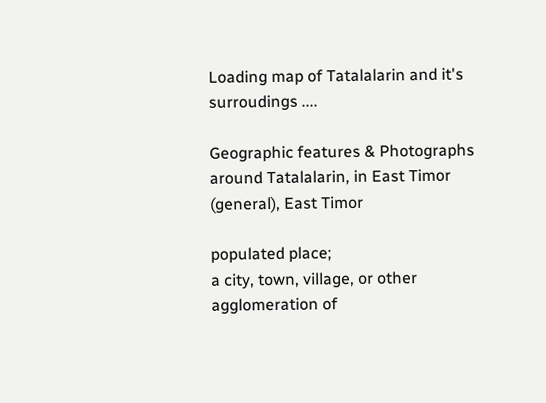Loading map of Tatalalarin and it's surroudings ....

Geographic features & Photographs around Tatalalarin, in East Timor (general), East Timor

populated place;
a city, town, village, or other agglomeration of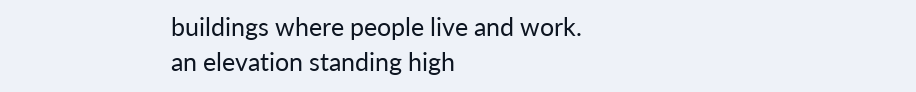buildings where people live and work.
an elevation standing high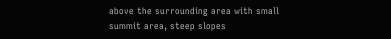above the surrounding area with small summit area, steep slopes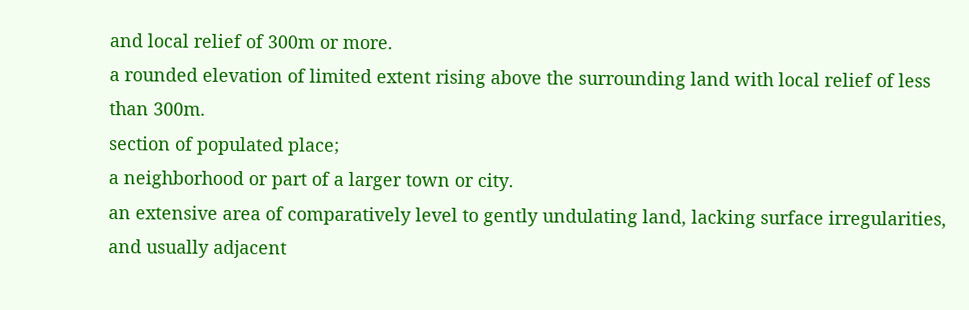and local relief of 300m or more.
a rounded elevation of limited extent rising above the surrounding land with local relief of less than 300m.
section of populated place;
a neighborhood or part of a larger town or city.
an extensive area of comparatively level to gently undulating land, lacking surface irregularities, and usually adjacent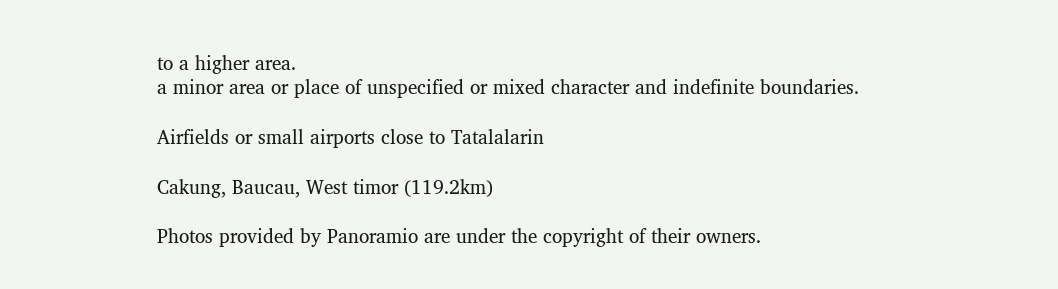to a higher area.
a minor area or place of unspecified or mixed character and indefinite boundaries.

Airfields or small airports close to Tatalalarin

Cakung, Baucau, West timor (119.2km)

Photos provided by Panoramio are under the copyright of their owners.